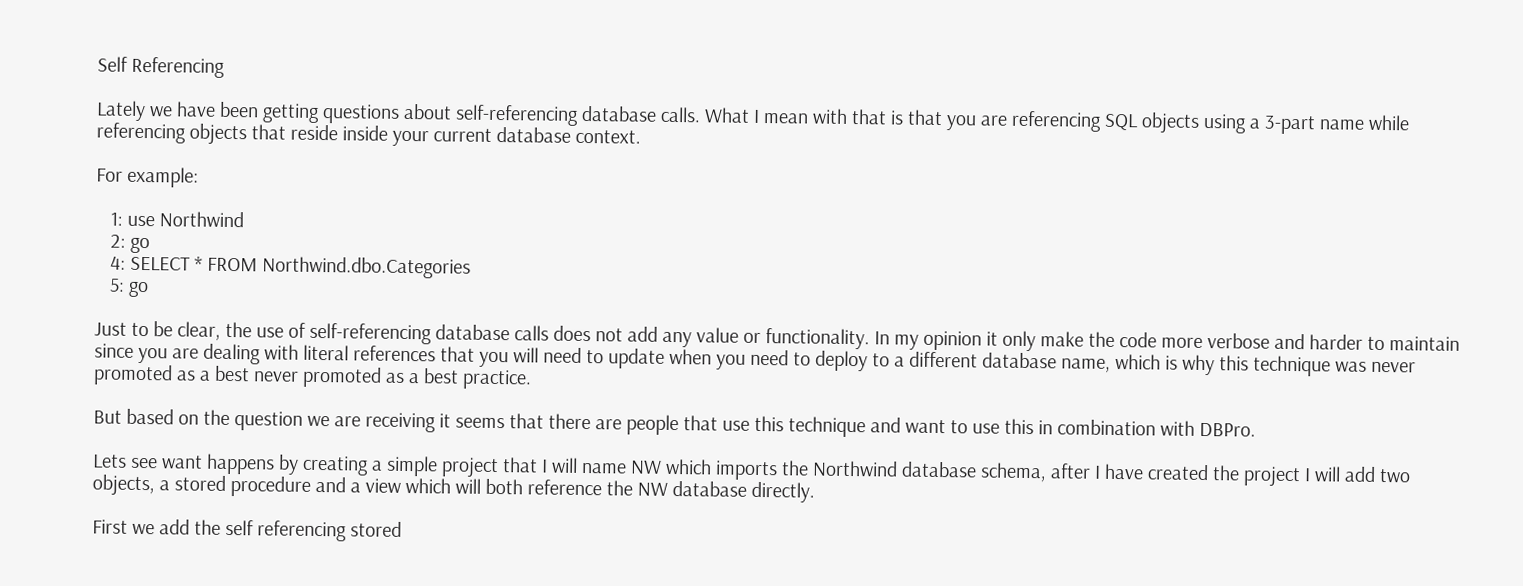Self Referencing

Lately we have been getting questions about self-referencing database calls. What I mean with that is that you are referencing SQL objects using a 3-part name while referencing objects that reside inside your current database context.

For example:

   1: use Northwind
   2: go
   4: SELECT * FROM Northwind.dbo.Categories
   5: go

Just to be clear, the use of self-referencing database calls does not add any value or functionality. In my opinion it only make the code more verbose and harder to maintain since you are dealing with literal references that you will need to update when you need to deploy to a different database name, which is why this technique was never promoted as a best never promoted as a best practice.

But based on the question we are receiving it seems that there are people that use this technique and want to use this in combination with DBPro.

Lets see want happens by creating a simple project that I will name NW which imports the Northwind database schema, after I have created the project I will add two objects, a stored procedure and a view which will both reference the NW database directly.

First we add the self referencing stored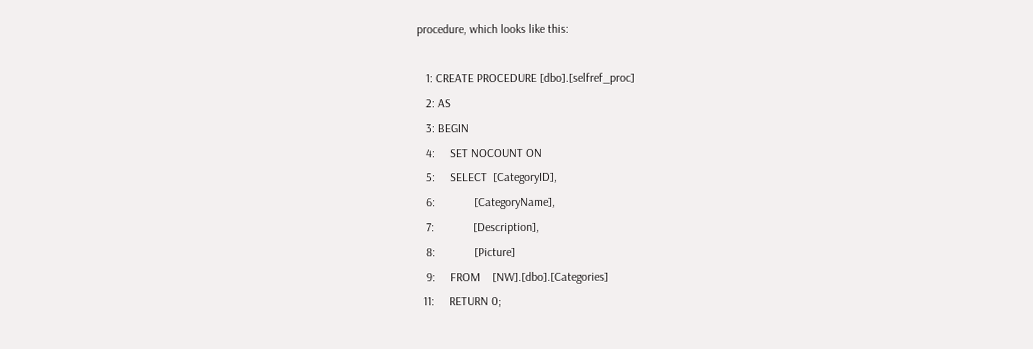procedure, which looks like this:

   1: CREATE PROCEDURE [dbo].[selfref_proc]
   2: AS
   3: BEGIN
   4:     SET NOCOUNT ON
   5:     SELECT  [CategoryID],
   6:             [CategoryName],
   7:             [Description],
   8:             [Picture]
   9:     FROM    [NW].[dbo].[Categories]
  11:     RETURN 0;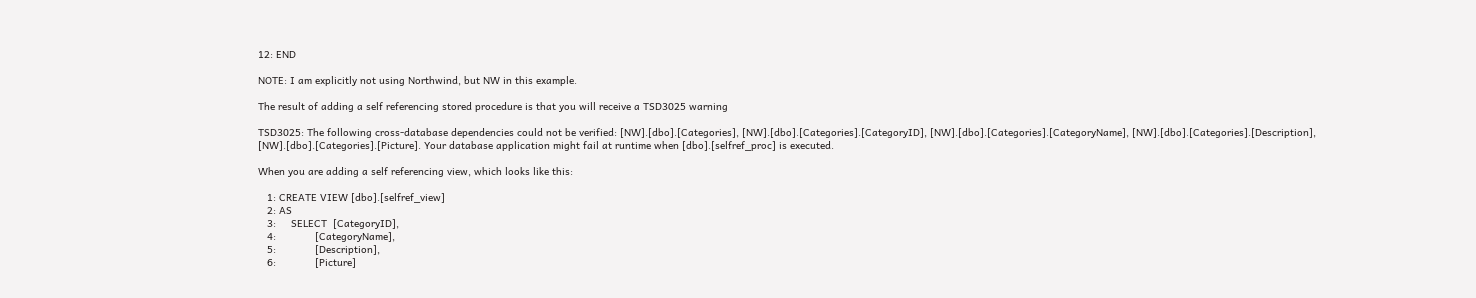12: END

NOTE: I am explicitly not using Northwind, but NW in this example.

The result of adding a self referencing stored procedure is that you will receive a TSD3025 warning

TSD3025: The following cross-database dependencies could not be verified: [NW].[dbo].[Categories], [NW].[dbo].[Categories].[CategoryID], [NW].[dbo].[Categories].[CategoryName], [NW].[dbo].[Categories].[Description], [NW].[dbo].[Categories].[Picture]. Your database application might fail at runtime when [dbo].[selfref_proc] is executed.

When you are adding a self referencing view, which looks like this:

   1: CREATE VIEW [dbo].[selfref_view]
   2: AS
   3:     SELECT  [CategoryID],
   4:             [CategoryName],
   5:             [Description],
   6:             [Picture]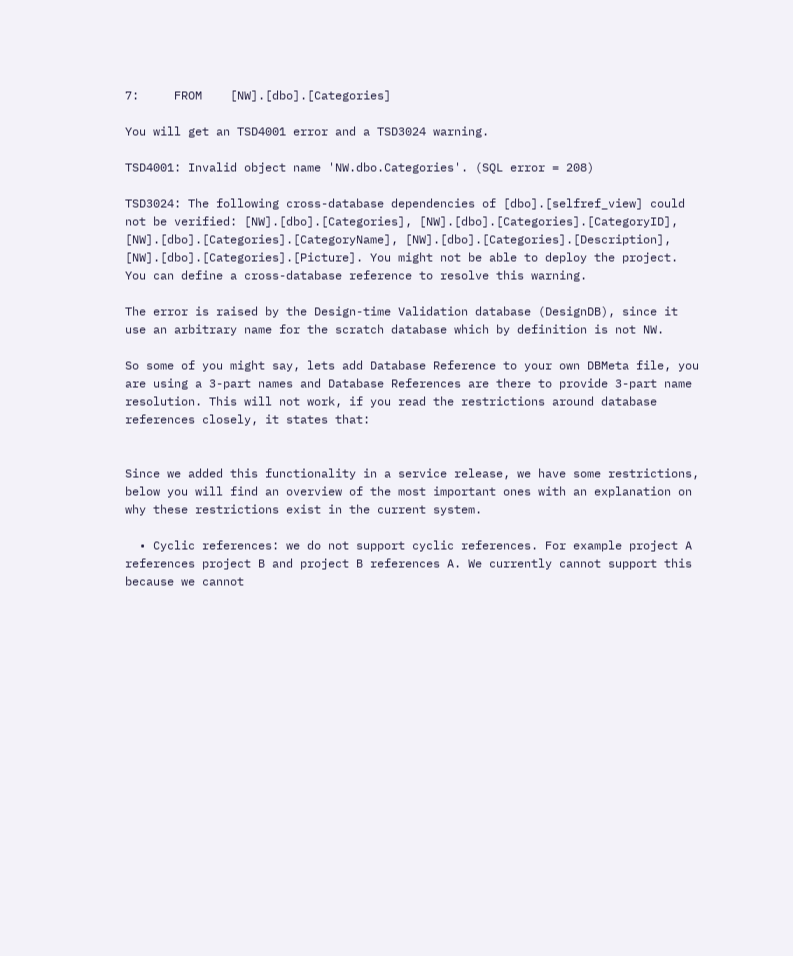7:     FROM    [NW].[dbo].[Categories]

You will get an TSD4001 error and a TSD3024 warning.

TSD4001: Invalid object name 'NW.dbo.Categories'. (SQL error = 208)

TSD3024: The following cross-database dependencies of [dbo].[selfref_view] could not be verified: [NW].[dbo].[Categories], [NW].[dbo].[Categories].[CategoryID], [NW].[dbo].[Categories].[CategoryName], [NW].[dbo].[Categories].[Description], [NW].[dbo].[Categories].[Picture]. You might not be able to deploy the project.  You can define a cross-database reference to resolve this warning.

The error is raised by the Design-time Validation database (DesignDB), since it use an arbitrary name for the scratch database which by definition is not NW.

So some of you might say, lets add Database Reference to your own DBMeta file, you are using a 3-part names and Database References are there to provide 3-part name resolution. This will not work, if you read the restrictions around database references closely, it states that:


Since we added this functionality in a service release, we have some restrictions, below you will find an overview of the most important ones with an explanation on why these restrictions exist in the current system.

  • Cyclic references: we do not support cyclic references. For example project A references project B and project B references A. We currently cannot support this because we cannot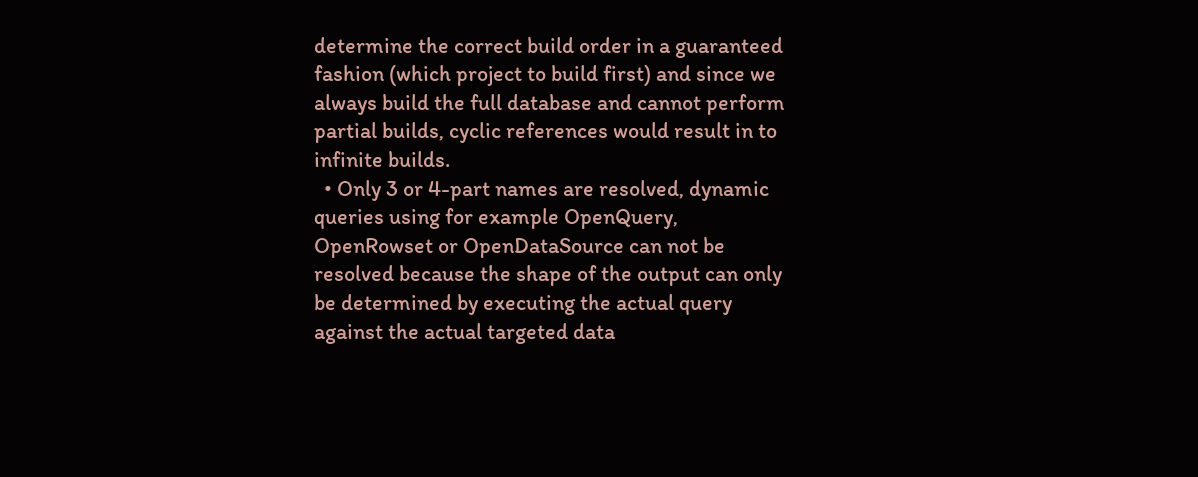determine the correct build order in a guaranteed fashion (which project to build first) and since we always build the full database and cannot perform partial builds, cyclic references would result in to infinite builds.
  • Only 3 or 4-part names are resolved, dynamic queries using for example OpenQuery, OpenRowset or OpenDataSource can not be resolved because the shape of the output can only be determined by executing the actual query against the actual targeted data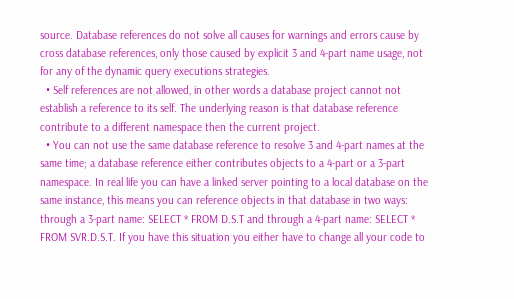source. Database references do not solve all causes for warnings and errors cause by cross database references, only those caused by explicit 3 and 4-part name usage, not for any of the dynamic query executions strategies.
  • Self references are not allowed, in other words a database project cannot not establish a reference to its self. The underlying reason is that database reference contribute to a different namespace then the current project.
  • You can not use the same database reference to resolve 3 and 4-part names at the same time; a database reference either contributes objects to a 4-part or a 3-part namespace. In real life you can have a linked server pointing to a local database on the same instance, this means you can reference objects in that database in two ways: through a 3-part name: SELECT * FROM D.S.T and through a 4-part name: SELECT * FROM SVR.D.S.T. If you have this situation you either have to change all your code to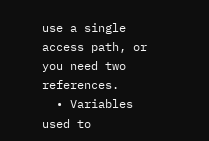use a single access path, or you need two references.
  • Variables used to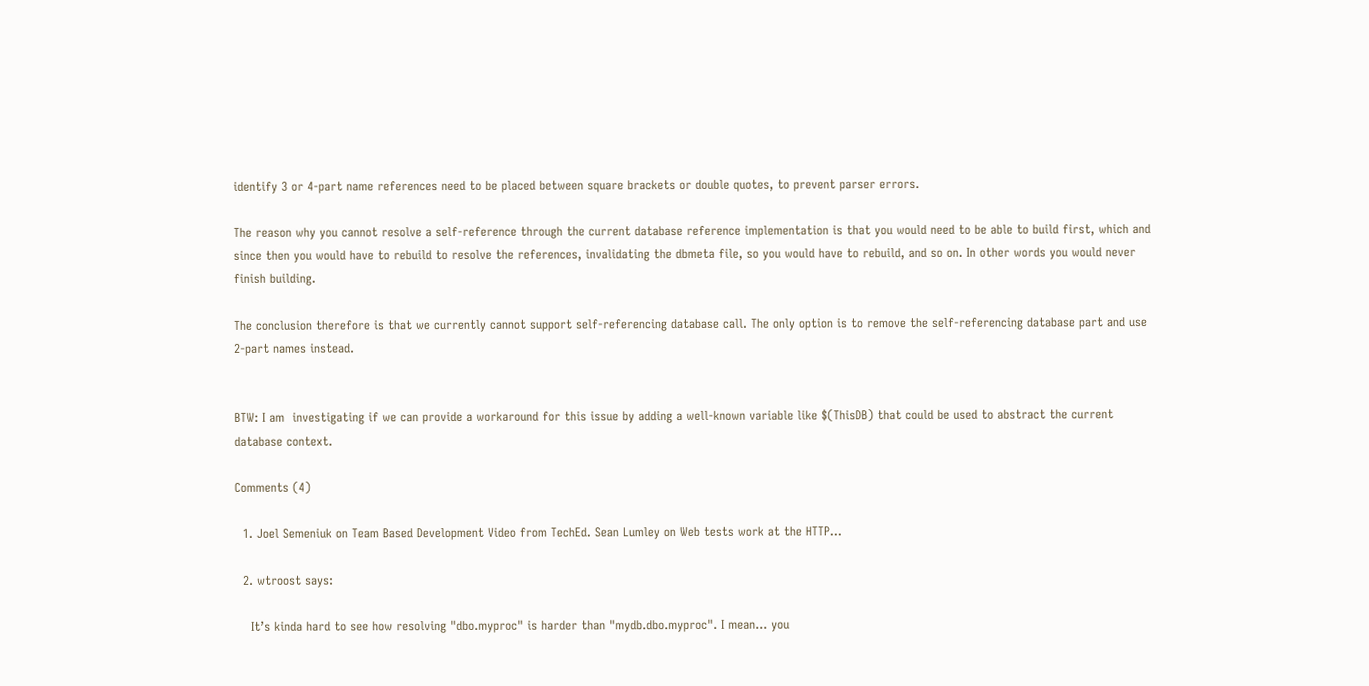identify 3 or 4-part name references need to be placed between square brackets or double quotes, to prevent parser errors.

The reason why you cannot resolve a self-reference through the current database reference implementation is that you would need to be able to build first, which and since then you would have to rebuild to resolve the references, invalidating the dbmeta file, so you would have to rebuild, and so on. In other words you would never finish building.

The conclusion therefore is that we currently cannot support self-referencing database call. The only option is to remove the self-referencing database part and use 2-part names instead.


BTW: I am  investigating if we can provide a workaround for this issue by adding a well-known variable like $(ThisDB) that could be used to abstract the current database context.

Comments (4)

  1. Joel Semeniuk on Team Based Development Video from TechEd. Sean Lumley on Web tests work at the HTTP…

  2. wtroost says:

    It’s kinda hard to see how resolving "dbo.myproc" is harder than "mydb.dbo.myproc". I mean… you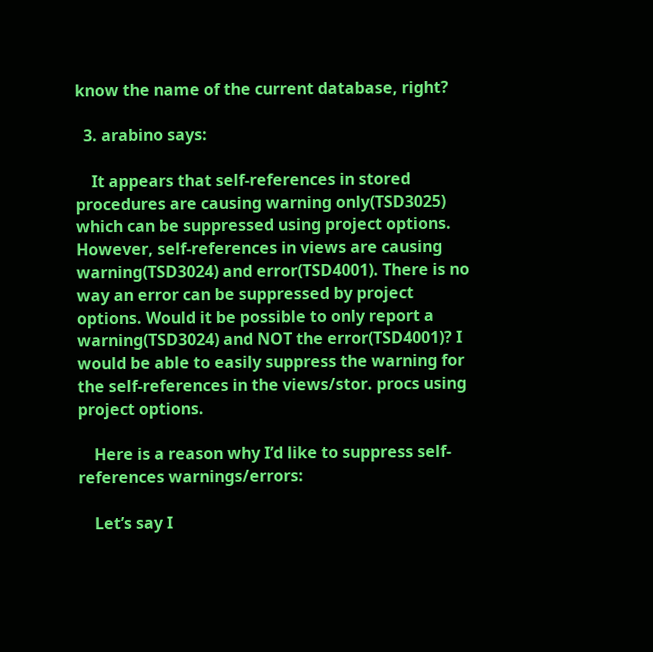know the name of the current database, right?

  3. arabino says:

    It appears that self-references in stored procedures are causing warning only(TSD3025) which can be suppressed using project options. However, self-references in views are causing warning(TSD3024) and error(TSD4001). There is no way an error can be suppressed by project options. Would it be possible to only report a warning(TSD3024) and NOT the error(TSD4001)? I would be able to easily suppress the warning for the self-references in the views/stor. procs using project options.

    Here is a reason why I’d like to suppress self-references warnings/errors:

    Let’s say I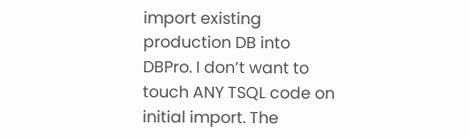import existing production DB into DBPro. I don’t want to touch ANY TSQL code on initial import. The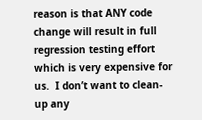reason is that ANY code change will result in full regression testing effort which is very expensive for us.  I don’t want to clean-up any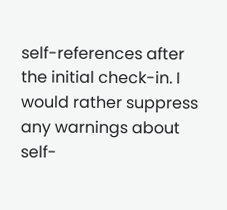self-references after the initial check-in. I would rather suppress any warnings about self-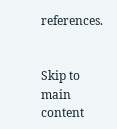references.


Skip to main content